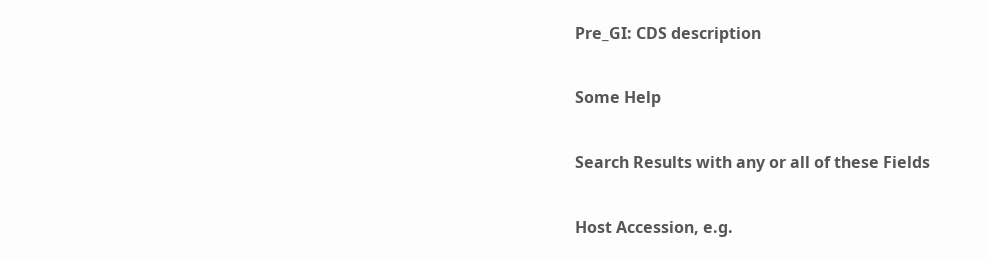Pre_GI: CDS description

Some Help

Search Results with any or all of these Fields

Host Accession, e.g.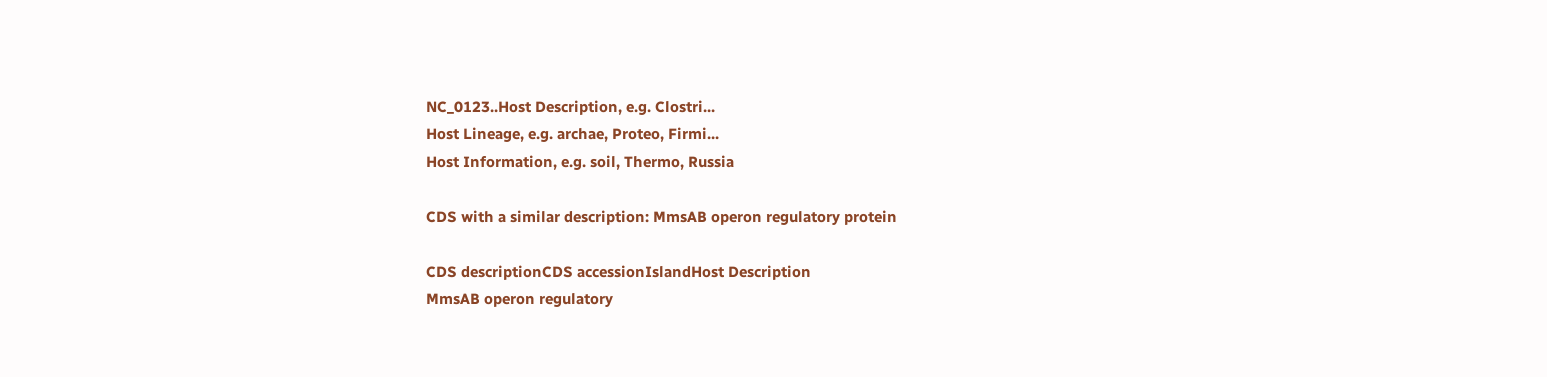NC_0123..Host Description, e.g. Clostri...
Host Lineage, e.g. archae, Proteo, Firmi...
Host Information, e.g. soil, Thermo, Russia

CDS with a similar description: MmsAB operon regulatory protein

CDS descriptionCDS accessionIslandHost Description
MmsAB operon regulatory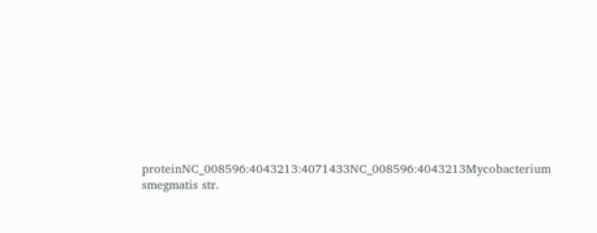proteinNC_008596:4043213:4071433NC_008596:4043213Mycobacterium smegmatis str.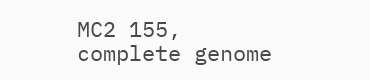MC2 155, complete genome